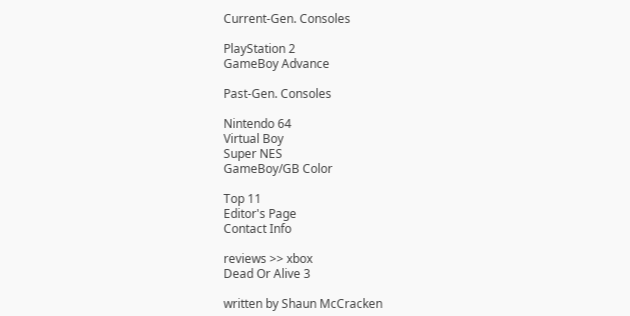Current-Gen. Consoles

PlayStation 2
GameBoy Advance

Past-Gen. Consoles

Nintendo 64
Virtual Boy
Super NES
GameBoy/GB Color

Top 11
Editor's Page
Contact Info

reviews >> xbox
Dead Or Alive 3

written by Shaun McCracken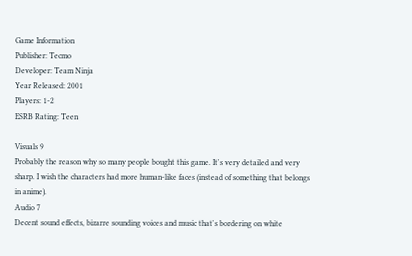Game Information
Publisher: Tecmo
Developer: Team Ninja
Year Released: 2001
Players: 1-2
ESRB Rating: Teen

Visuals 9
Probably the reason why so many people bought this game. It's very detailed and very sharp. I wish the characters had more human-like faces (instead of something that belongs in anime).
Audio 7
Decent sound effects, bizarre sounding voices and music that's bordering on white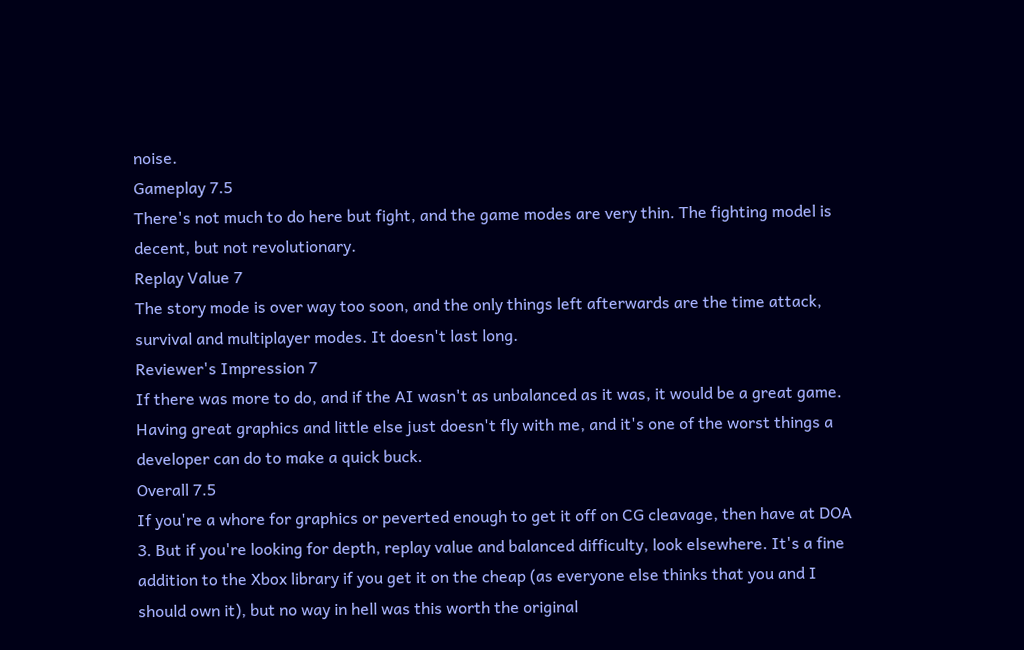noise.
Gameplay 7.5
There's not much to do here but fight, and the game modes are very thin. The fighting model is decent, but not revolutionary.
Replay Value 7
The story mode is over way too soon, and the only things left afterwards are the time attack, survival and multiplayer modes. It doesn't last long.
Reviewer's Impression 7
If there was more to do, and if the AI wasn't as unbalanced as it was, it would be a great game. Having great graphics and little else just doesn't fly with me, and it's one of the worst things a developer can do to make a quick buck.
Overall 7.5
If you're a whore for graphics or peverted enough to get it off on CG cleavage, then have at DOA 3. But if you're looking for depth, replay value and balanced difficulty, look elsewhere. It's a fine addition to the Xbox library if you get it on the cheap (as everyone else thinks that you and I should own it), but no way in hell was this worth the original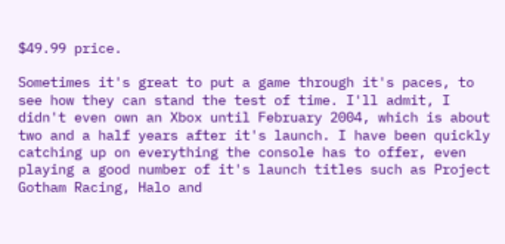$49.99 price.

Sometimes it's great to put a game through it's paces, to see how they can stand the test of time. I'll admit, I didn't even own an Xbox until February 2004, which is about two and a half years after it's launch. I have been quickly catching up on everything the console has to offer, even playing a good number of it's launch titles such as Project Gotham Racing, Halo and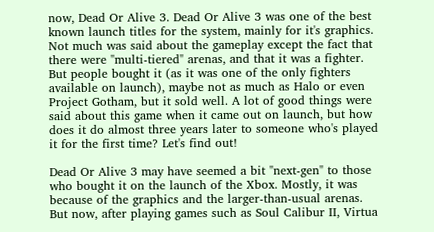now, Dead Or Alive 3. Dead Or Alive 3 was one of the best known launch titles for the system, mainly for it's graphics. Not much was said about the gameplay except the fact that there were "multi-tiered" arenas, and that it was a fighter. But people bought it (as it was one of the only fighters available on launch), maybe not as much as Halo or even Project Gotham, but it sold well. A lot of good things were said about this game when it came out on launch, but how does it do almost three years later to someone who's played it for the first time? Let's find out!

Dead Or Alive 3 may have seemed a bit "next-gen" to those who bought it on the launch of the Xbox. Mostly, it was because of the graphics and the larger-than-usual arenas. But now, after playing games such as Soul Calibur II, Virtua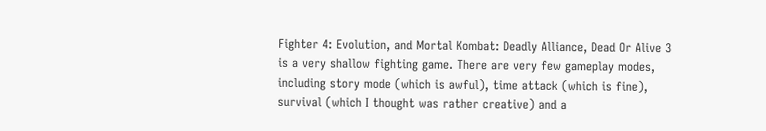Fighter 4: Evolution, and Mortal Kombat: Deadly Alliance, Dead Or Alive 3 is a very shallow fighting game. There are very few gameplay modes, including story mode (which is awful), time attack (which is fine), survival (which I thought was rather creative) and a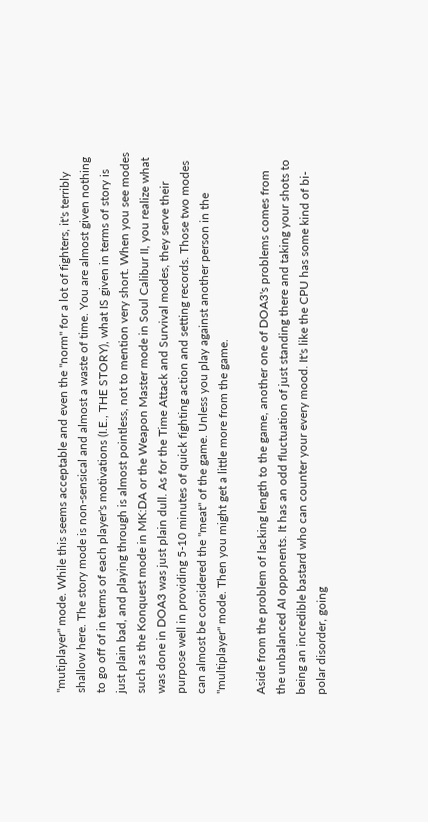"mutiplayer" mode. While this seems acceptable and even the "norm" for a lot of fighters, it's terribly shallow here. The story mode is non-sensical and almost a waste of time. You are almost given nothing to go off of in terms of each player's motivations (I.E., THE STORY), what IS given in terms of story is just plain bad, and playing through is almost pointless, not to mention very short. When you see modes such as the Konquest mode in MK:DA or the Weapon Master mode in Soul Calibur II, you realize what was done in DOA3 was just plain dull. As for the Time Attack and Survival modes, they serve their purpose well in providing 5-10 minutes of quick fighting action and setting records. Those two modes can almost be considered the "meat" of the game. Unless you play against another person in the "multiplayer" mode. Then you might get a little more from the game.

Aside from the problem of lacking length to the game, another one of DOA3's problems comes from the unbalanced AI opponents. It has an odd fluctuation of just standing there and taking your shots to being an incredible bastard who can counter your every mood. It's like the CPU has some kind of bi-polar disorder, going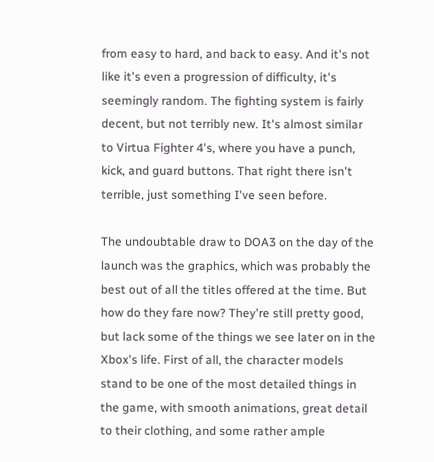from easy to hard, and back to easy. And it's not like it's even a progression of difficulty, it's seemingly random. The fighting system is fairly decent, but not terribly new. It's almost similar to Virtua Fighter 4's, where you have a punch, kick, and guard buttons. That right there isn't terrible, just something I've seen before.

The undoubtable draw to DOA3 on the day of the launch was the graphics, which was probably the best out of all the titles offered at the time. But how do they fare now? They're still pretty good, but lack some of the things we see later on in the Xbox's life. First of all, the character models stand to be one of the most detailed things in the game, with smooth animations, great detail to their clothing, and some rather ample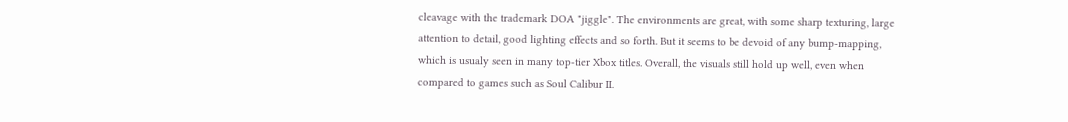cleavage with the trademark DOA "jiggle". The environments are great, with some sharp texturing, large attention to detail, good lighting effects and so forth. But it seems to be devoid of any bump-mapping, which is usualy seen in many top-tier Xbox titles. Overall, the visuals still hold up well, even when compared to games such as Soul Calibur II.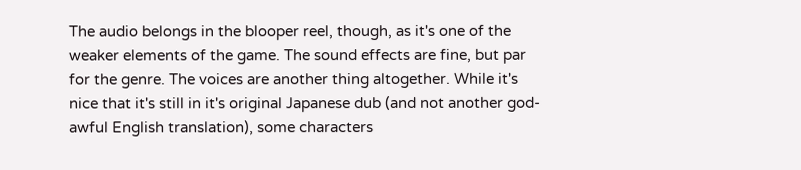The audio belongs in the blooper reel, though, as it's one of the weaker elements of the game. The sound effects are fine, but par for the genre. The voices are another thing altogether. While it's nice that it's still in it's original Japanese dub (and not another god-awful English translation), some characters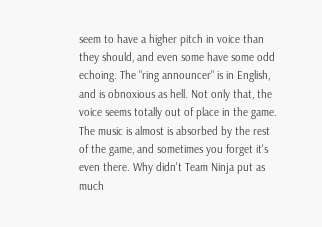seem to have a higher pitch in voice than they should, and even some have some odd echoing. The "ring announcer" is in English, and is obnoxious as hell. Not only that, the voice seems totally out of place in the game. The music is almost is absorbed by the rest of the game, and sometimes you forget it's even there. Why didn't Team Ninja put as much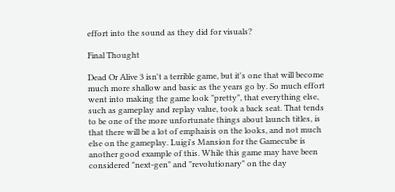effort into the sound as they did for visuals?

Final Thought

Dead Or Alive 3 isn't a terrible game, but it's one that will become much more shallow and basic as the years go by. So much effort went into making the game look "pretty", that everything else, such as gameplay and replay value, took a back seat. That tends to be one of the more unfortunate things about launch titles, is that there will be a lot of emphaisis on the looks, and not much else on the gameplay. Luigi's Mansion for the Gamecube is another good example of this. While this game may have been considered "next-gen" and "revolutionary" on the day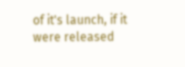of it's launch, if it were released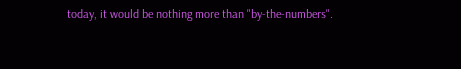today, it would be nothing more than "by-the-numbers".